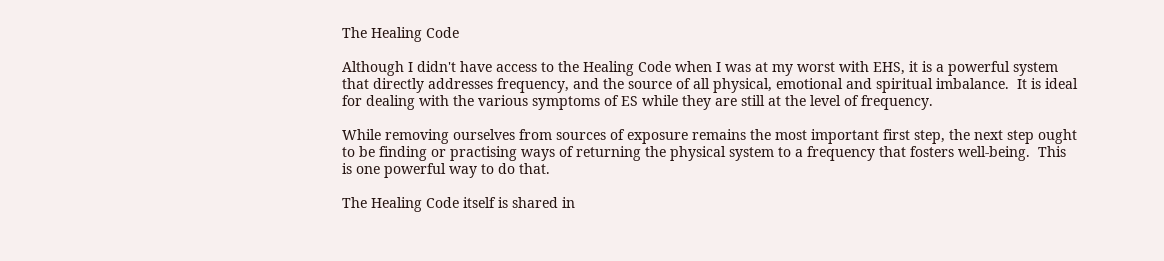The Healing Code

Although I didn't have access to the Healing Code when I was at my worst with EHS, it is a powerful system that directly addresses frequency, and the source of all physical, emotional and spiritual imbalance.  It is ideal for dealing with the various symptoms of ES while they are still at the level of frequency.

While removing ourselves from sources of exposure remains the most important first step, the next step ought to be finding or practising ways of returning the physical system to a frequency that fosters well-being.  This is one powerful way to do that.

The Healing Code itself is shared in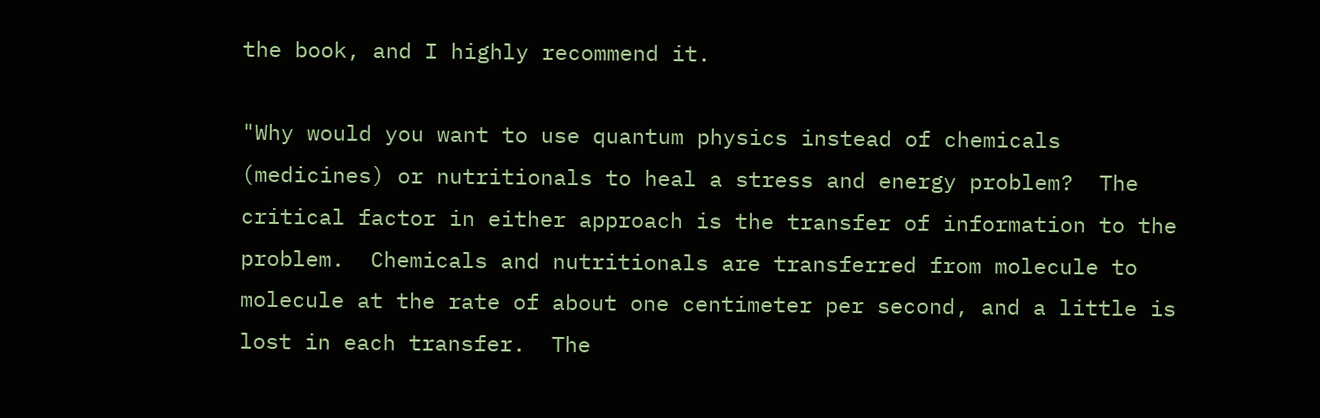the book, and I highly recommend it.

"Why would you want to use quantum physics instead of chemicals (medicines) or nutritionals to heal a stress and energy problem?  The critical factor in either approach is the transfer of information to the problem.  Chemicals and nutritionals are transferred from molecule to molecule at the rate of about one centimeter per second, and a little is lost in each transfer.  The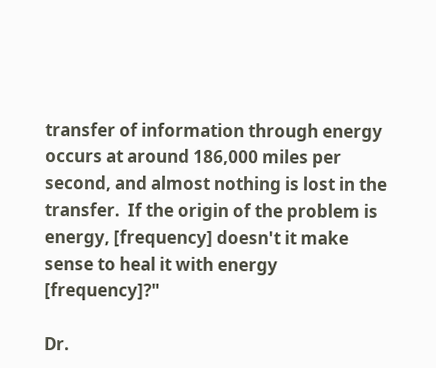transfer of information through energy occurs at around 186,000 miles per second, and almost nothing is lost in the transfer.  If the origin of the problem is energy, [frequency] doesn't it make sense to heal it with energy [frequency]?"

Dr.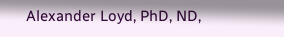Alexander Loyd, PhD, ND,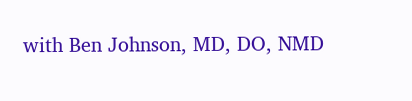with Ben Johnson, MD, DO, NMD